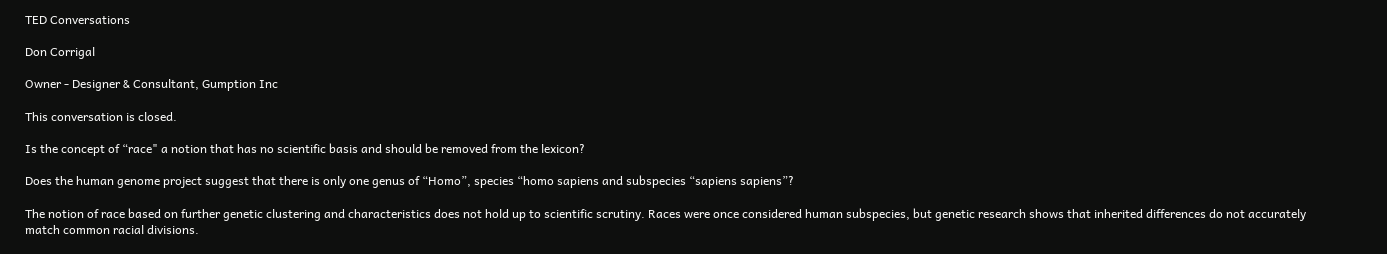TED Conversations

Don Corrigal

Owner - Designer & Consultant, Gumption Inc

This conversation is closed.

Is the concept of “race" a notion that has no scientific basis and should be removed from the lexicon?

Does the human genome project suggest that there is only one genus of “Homo”, species “homo sapiens and subspecies “sapiens sapiens”?

The notion of race based on further genetic clustering and characteristics does not hold up to scientific scrutiny. Races were once considered human subspecies, but genetic research shows that inherited differences do not accurately match common racial divisions.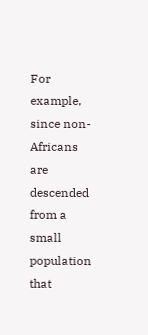For example, since non-Africans are descended from a small population that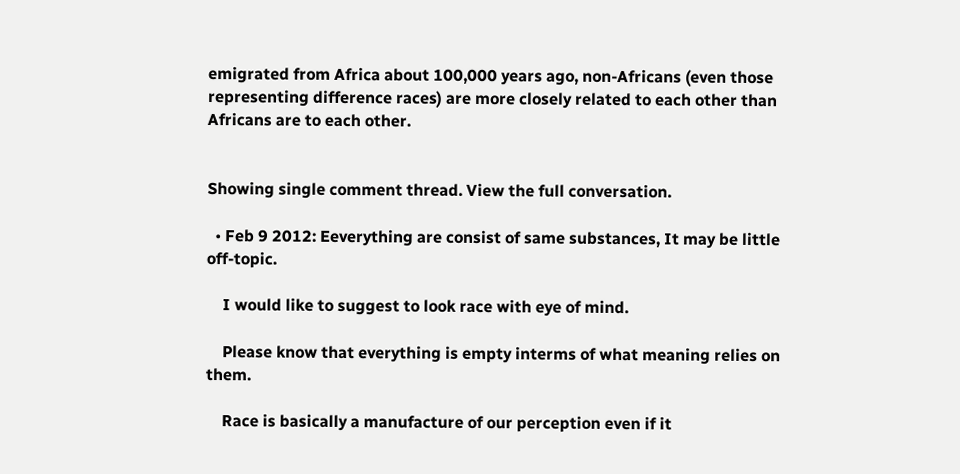emigrated from Africa about 100,000 years ago, non-Africans (even those representing difference races) are more closely related to each other than Africans are to each other.


Showing single comment thread. View the full conversation.

  • Feb 9 2012: Eeverything are consist of same substances, It may be little off-topic.

    I would like to suggest to look race with eye of mind.

    Please know that everything is empty interms of what meaning relies on them.

    Race is basically a manufacture of our perception even if it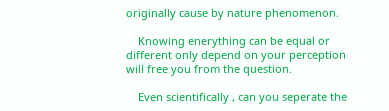originally cause by nature phenomenon.

    Knowing enerything can be equal or different only depend on your perception will free you from the question.

    Even scientifically , can you seperate the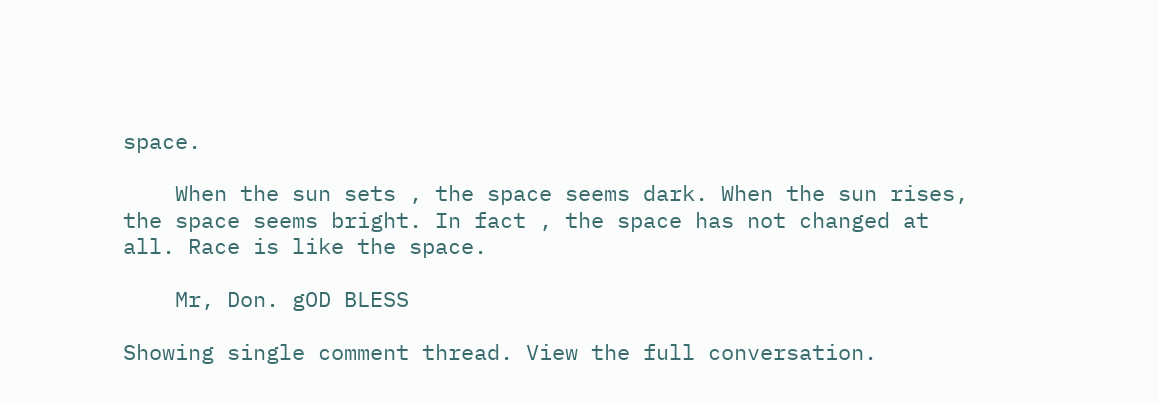space.

    When the sun sets , the space seems dark. When the sun rises, the space seems bright. In fact , the space has not changed at all. Race is like the space.

    Mr, Don. gOD BLESS

Showing single comment thread. View the full conversation.